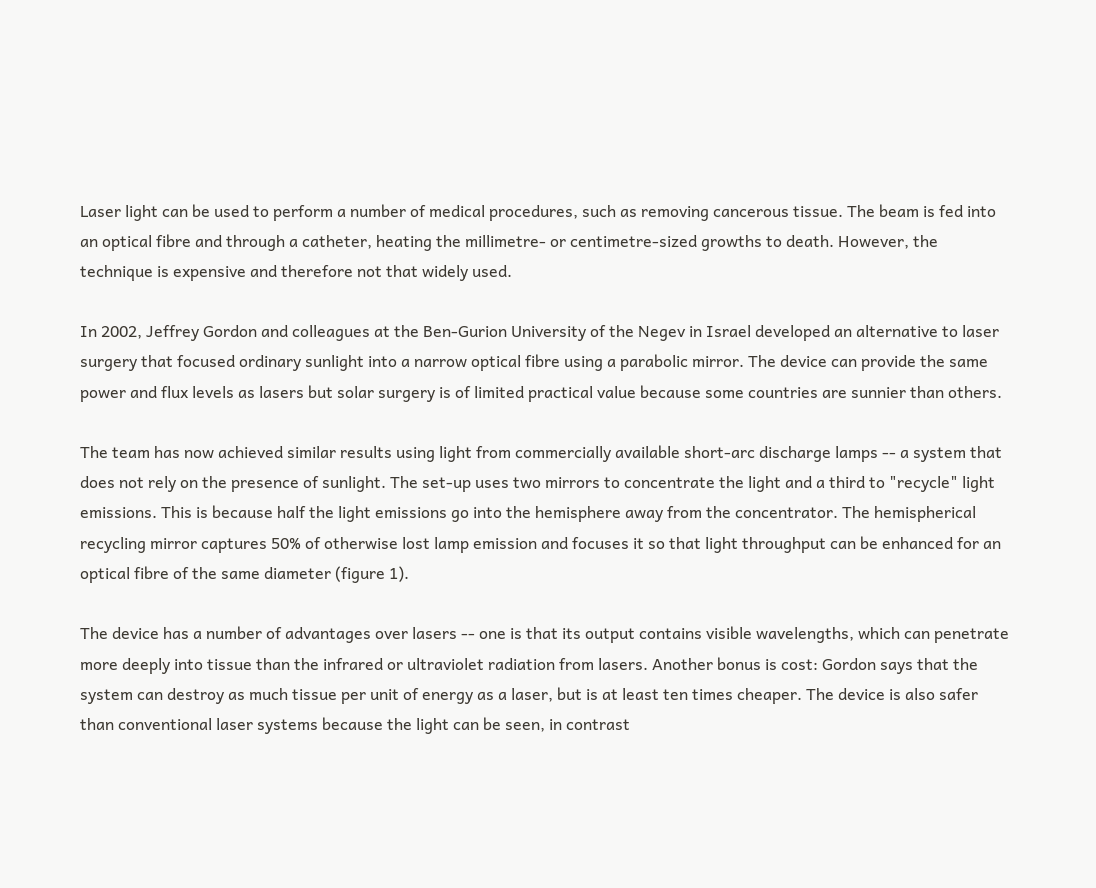Laser light can be used to perform a number of medical procedures, such as removing cancerous tissue. The beam is fed into an optical fibre and through a catheter, heating the millimetre- or centimetre-sized growths to death. However, the technique is expensive and therefore not that widely used.

In 2002, Jeffrey Gordon and colleagues at the Ben-Gurion University of the Negev in Israel developed an alternative to laser surgery that focused ordinary sunlight into a narrow optical fibre using a parabolic mirror. The device can provide the same power and flux levels as lasers but solar surgery is of limited practical value because some countries are sunnier than others.

The team has now achieved similar results using light from commercially available short-arc discharge lamps -- a system that does not rely on the presence of sunlight. The set-up uses two mirrors to concentrate the light and a third to "recycle" light emissions. This is because half the light emissions go into the hemisphere away from the concentrator. The hemispherical recycling mirror captures 50% of otherwise lost lamp emission and focuses it so that light throughput can be enhanced for an optical fibre of the same diameter (figure 1).

The device has a number of advantages over lasers -- one is that its output contains visible wavelengths, which can penetrate more deeply into tissue than the infrared or ultraviolet radiation from lasers. Another bonus is cost: Gordon says that the system can destroy as much tissue per unit of energy as a laser, but is at least ten times cheaper. The device is also safer than conventional laser systems because the light can be seen, in contrast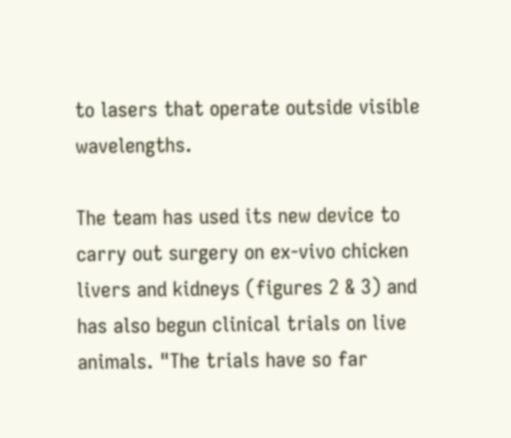to lasers that operate outside visible wavelengths.

The team has used its new device to carry out surgery on ex-vivo chicken livers and kidneys (figures 2 & 3) and has also begun clinical trials on live animals. "The trials have so far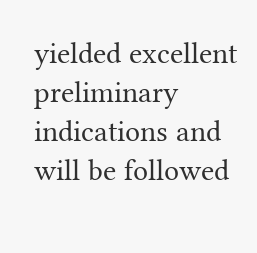yielded excellent preliminary indications and will be followed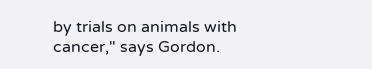by trials on animals with cancer," says Gordon.